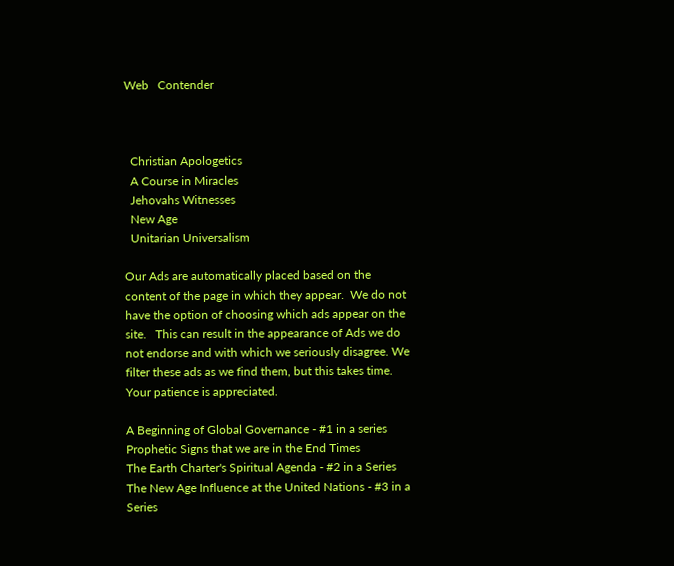Web   Contender



  Christian Apologetics
  A Course in Miracles
  Jehovahs Witnesses
  New Age
  Unitarian Universalism

Our Ads are automatically placed based on the content of the page in which they appear.  We do not have the option of choosing which ads appear on the site.   This can result in the appearance of Ads we do not endorse and with which we seriously disagree. We filter these ads as we find them, but this takes time. Your patience is appreciated.

A Beginning of Global Governance - #1 in a series
Prophetic Signs that we are in the End Times
The Earth Charter's Spiritual Agenda - #2 in a Series
The New Age Influence at the United Nations - #3 in a Series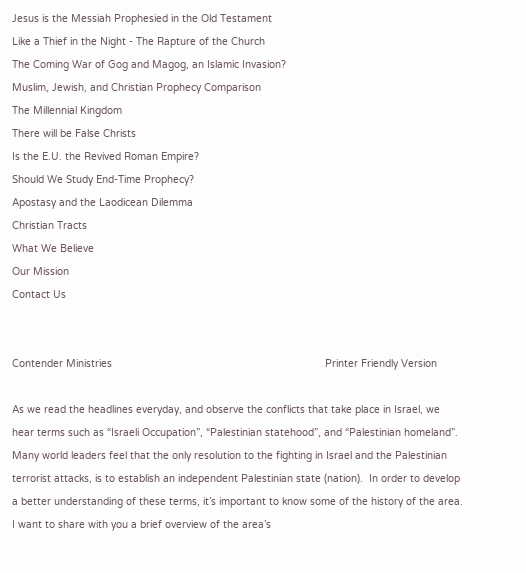Jesus is the Messiah Prophesied in the Old Testament
Like a Thief in the Night - The Rapture of the Church
The Coming War of Gog and Magog, an Islamic Invasion?
Muslim, Jewish, and Christian Prophecy Comparison
The Millennial Kingdom
There will be False Christs
Is the E.U. the Revived Roman Empire?
Should We Study End-Time Prophecy?
Apostasy and the Laodicean Dilemma
Christian Tracts
What We Believe
Our Mission
Contact Us


Contender Ministries                                                                       Printer Friendly Version

As we read the headlines everyday, and observe the conflicts that take place in Israel, we hear terms such as “Israeli Occupation”, “Palestinian statehood”, and “Palestinian homeland”.  Many world leaders feel that the only resolution to the fighting in Israel and the Palestinian terrorist attacks, is to establish an independent Palestinian state (nation).  In order to develop a better understanding of these terms, it’s important to know some of the history of the area.  I want to share with you a brief overview of the area’s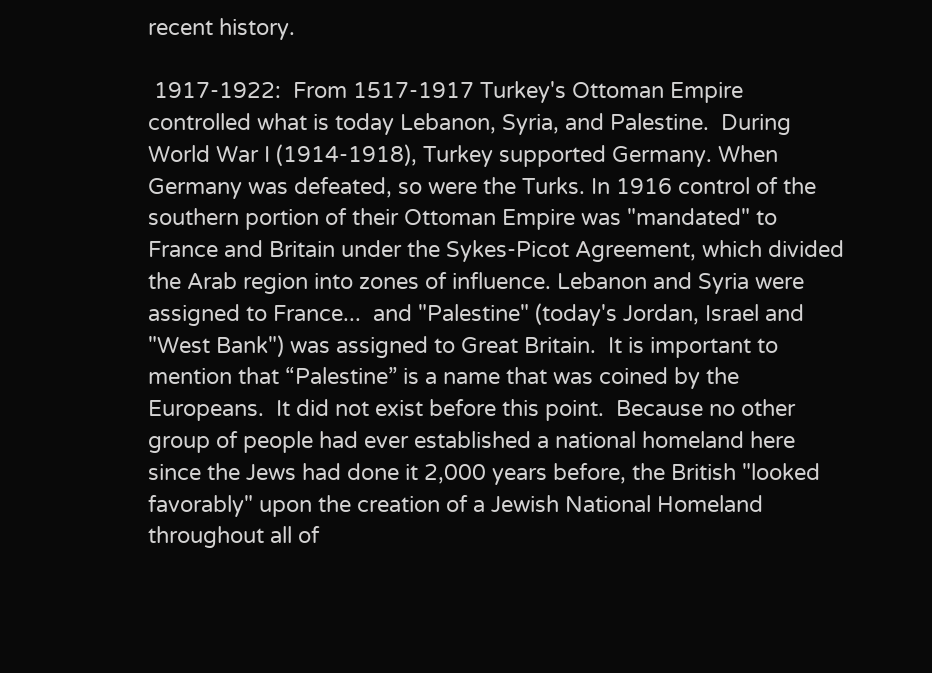recent history.

 1917-1922:  From 1517-1917 Turkey's Ottoman Empire controlled what is today Lebanon, Syria, and Palestine.  During World War I (1914-1918), Turkey supported Germany. When Germany was defeated, so were the Turks. In 1916 control of the southern portion of their Ottoman Empire was "mandated" to France and Britain under the Sykes-Picot Agreement, which divided the Arab region into zones of influence. Lebanon and Syria were assigned to France...  and "Palestine" (today's Jordan, Israel and "West Bank") was assigned to Great Britain.  It is important to mention that “Palestine” is a name that was coined by the Europeans.  It did not exist before this point.  Because no other group of people had ever established a national homeland here since the Jews had done it 2,000 years before, the British "looked favorably" upon the creation of a Jewish National Homeland throughout all of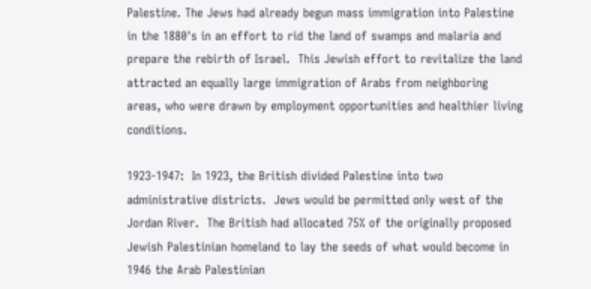Palestine. The Jews had already begun mass immigration into Palestine in the 1880's in an effort to rid the land of swamps and malaria and prepare the rebirth of Israel.  This Jewish effort to revitalize the land attracted an equally large immigration of Arabs from neighboring areas, who were drawn by employment opportunities and healthier living conditions.

1923-1947:  In 1923, the British divided Palestine into two administrative districts.  Jews would be permitted only west of the Jordan River.  The British had allocated 75% of the originally proposed Jewish Palestinian homeland to lay the seeds of what would become in 1946 the Arab Palestinian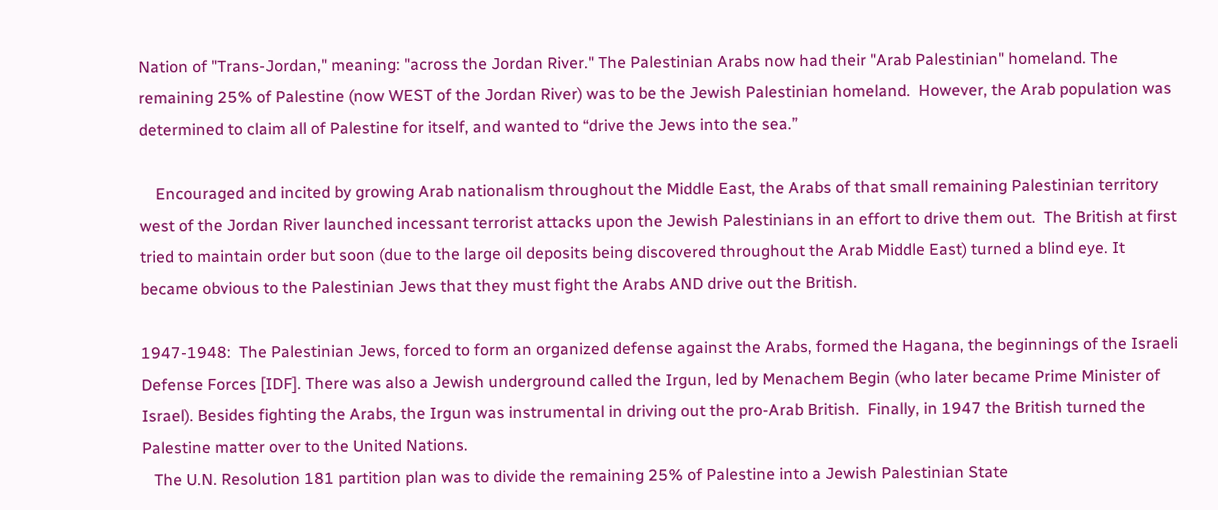Nation of "Trans-Jordan," meaning: "across the Jordan River." The Palestinian Arabs now had their "Arab Palestinian" homeland. The remaining 25% of Palestine (now WEST of the Jordan River) was to be the Jewish Palestinian homeland.  However, the Arab population was determined to claim all of Palestine for itself, and wanted to “drive the Jews into the sea.”

    Encouraged and incited by growing Arab nationalism throughout the Middle East, the Arabs of that small remaining Palestinian territory west of the Jordan River launched incessant terrorist attacks upon the Jewish Palestinians in an effort to drive them out.  The British at first tried to maintain order but soon (due to the large oil deposits being discovered throughout the Arab Middle East) turned a blind eye. It became obvious to the Palestinian Jews that they must fight the Arabs AND drive out the British.

1947-1948:  The Palestinian Jews, forced to form an organized defense against the Arabs, formed the Hagana, the beginnings of the Israeli Defense Forces [IDF]. There was also a Jewish underground called the Irgun, led by Menachem Begin (who later became Prime Minister of Israel). Besides fighting the Arabs, the Irgun was instrumental in driving out the pro-Arab British.  Finally, in 1947 the British turned the Palestine matter over to the United Nations.
   The U.N. Resolution 181 partition plan was to divide the remaining 25% of Palestine into a Jewish Palestinian State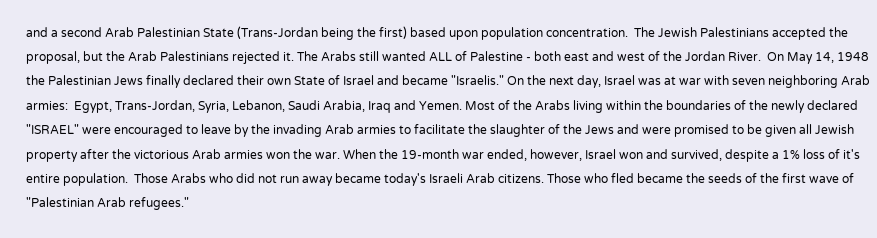and a second Arab Palestinian State (Trans-Jordan being the first) based upon population concentration.  The Jewish Palestinians accepted the proposal, but the Arab Palestinians rejected it. The Arabs still wanted ALL of Palestine - both east and west of the Jordan River.  On May 14, 1948 the Palestinian Jews finally declared their own State of Israel and became "Israelis." On the next day, Israel was at war with seven neighboring Arab armies:  Egypt, Trans-Jordan, Syria, Lebanon, Saudi Arabia, Iraq and Yemen. Most of the Arabs living within the boundaries of the newly declared "ISRAEL" were encouraged to leave by the invading Arab armies to facilitate the slaughter of the Jews and were promised to be given all Jewish property after the victorious Arab armies won the war. When the 19-month war ended, however, Israel won and survived, despite a 1% loss of it's entire population.  Those Arabs who did not run away became today's Israeli Arab citizens. Those who fled became the seeds of the first wave of "Palestinian Arab refugees."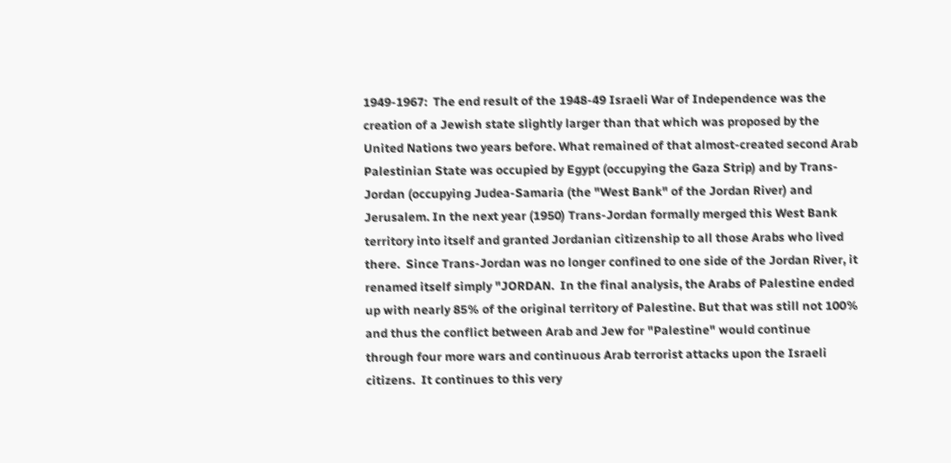1949-1967:  The end result of the 1948-49 Israeli War of Independence was the creation of a Jewish state slightly larger than that which was proposed by the United Nations two years before. What remained of that almost-created second Arab Palestinian State was occupied by Egypt (occupying the Gaza Strip) and by Trans-Jordan (occupying Judea-Samaria (the "West Bank" of the Jordan River) and Jerusalem. In the next year (1950) Trans-Jordan formally merged this West Bank territory into itself and granted Jordanian citizenship to all those Arabs who lived there.  Since Trans-Jordan was no longer confined to one side of the Jordan River, it renamed itself simply "JORDAN.  In the final analysis, the Arabs of Palestine ended up with nearly 85% of the original territory of Palestine. But that was still not 100% and thus the conflict between Arab and Jew for "Palestine" would continue through four more wars and continuous Arab terrorist attacks upon the Israeli citizens.  It continues to this very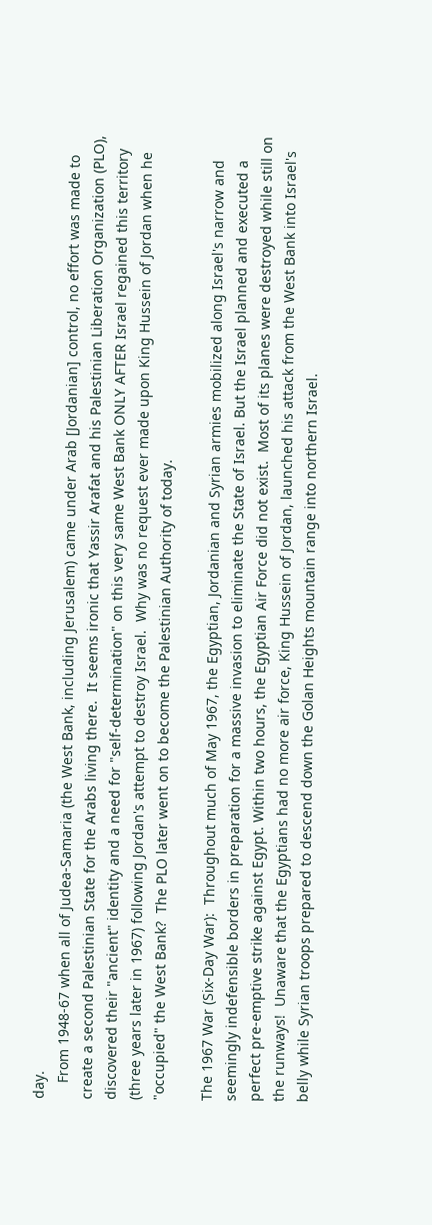day.
    From 1948-67 when all of Judea-Samaria (the West Bank, including Jerusalem) came under Arab [Jordanian] control, no effort was made to create a second Palestinian State for the Arabs living there.  It seems ironic that Yassir Arafat and his Palestinian Liberation Organization (PLO), discovered their "ancient" identity and a need for "self-determination" on this very same West Bank ONLY AFTER Israel regained this territory (three years later in 1967) following Jordan's attempt to destroy Israel.  Why was no request ever made upon King Hussein of Jordan when he "occupied" the West Bank?  The PLO later went on to become the Palestinian Authority of today.

The 1967 War (Six-Day War):  Throughout much of May 1967, the Egyptian, Jordanian and Syrian armies mobilized along Israel's narrow and seemingly indefensible borders in preparation for a massive invasion to eliminate the State of Israel. But the Israel planned and executed a perfect pre-emptive strike against Egypt. Within two hours, the Egyptian Air Force did not exist.  Most of its planes were destroyed while still on the runways!  Unaware that the Egyptians had no more air force, King Hussein of Jordan, launched his attack from the West Bank into Israel's belly while Syrian troops prepared to descend down the Golan Heights mountain range into northern Israel.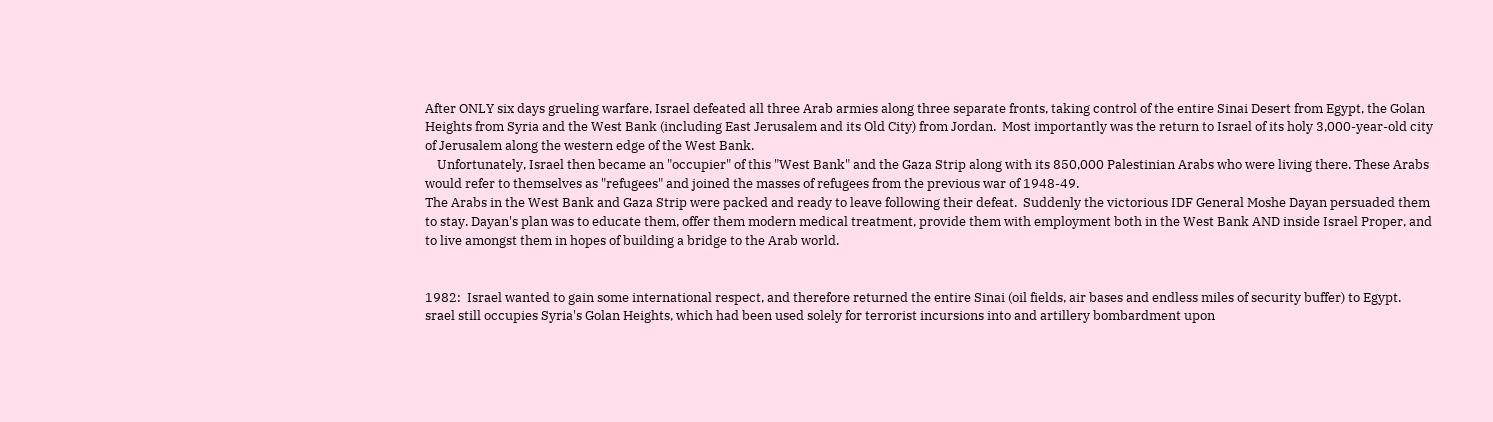After ONLY six days grueling warfare, Israel defeated all three Arab armies along three separate fronts, taking control of the entire Sinai Desert from Egypt, the Golan Heights from Syria and the West Bank (including East Jerusalem and its Old City) from Jordan.  Most importantly was the return to Israel of its holy 3,000-year-old city of Jerusalem along the western edge of the West Bank.
    Unfortunately, Israel then became an "occupier" of this "West Bank" and the Gaza Strip along with its 850,000 Palestinian Arabs who were living there. These Arabs would refer to themselves as "refugees" and joined the masses of refugees from the previous war of 1948-49.
The Arabs in the West Bank and Gaza Strip were packed and ready to leave following their defeat.  Suddenly the victorious IDF General Moshe Dayan persuaded them to stay. Dayan's plan was to educate them, offer them modern medical treatment, provide them with employment both in the West Bank AND inside Israel Proper, and to live amongst them in hopes of building a bridge to the Arab world.


1982:  Israel wanted to gain some international respect, and therefore returned the entire Sinai (oil fields, air bases and endless miles of security buffer) to Egypt.
srael still occupies Syria's Golan Heights, which had been used solely for terrorist incursions into and artillery bombardment upon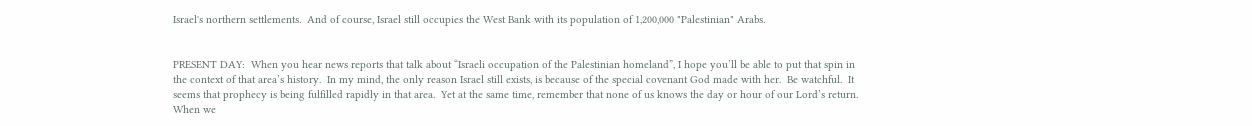Israel's northern settlements.  And of course, Israel still occupies the West Bank with its population of 1,200,000 "Palestinian" Arabs.


PRESENT DAY:  When you hear news reports that talk about “Israeli occupation of the Palestinian homeland”, I hope you’ll be able to put that spin in the context of that area’s history.  In my mind, the only reason Israel still exists, is because of the special covenant God made with her.  Be watchful.  It seems that prophecy is being fulfilled rapidly in that area.  Yet at the same time, remember that none of us knows the day or hour of our Lord’s return.  When we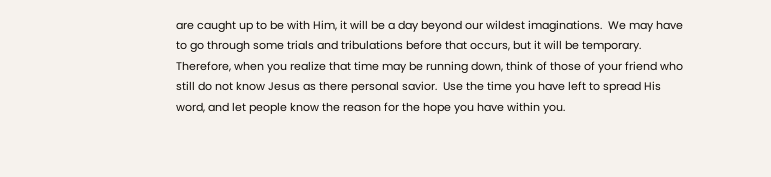are caught up to be with Him, it will be a day beyond our wildest imaginations.  We may have to go through some trials and tribulations before that occurs, but it will be temporary.  Therefore, when you realize that time may be running down, think of those of your friend who still do not know Jesus as there personal savior.  Use the time you have left to spread His word, and let people know the reason for the hope you have within you.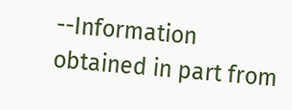--Information obtained in part from